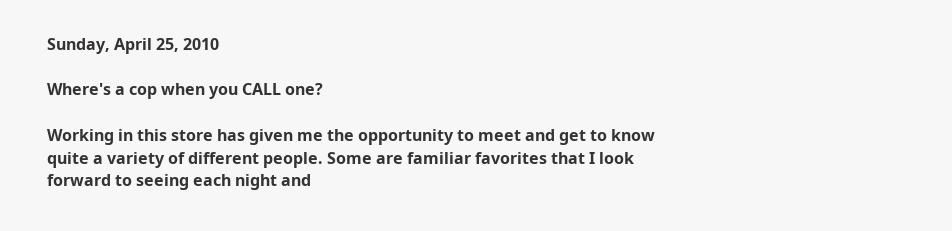Sunday, April 25, 2010

Where's a cop when you CALL one?

Working in this store has given me the opportunity to meet and get to know quite a variety of different people. Some are familiar favorites that I look forward to seeing each night and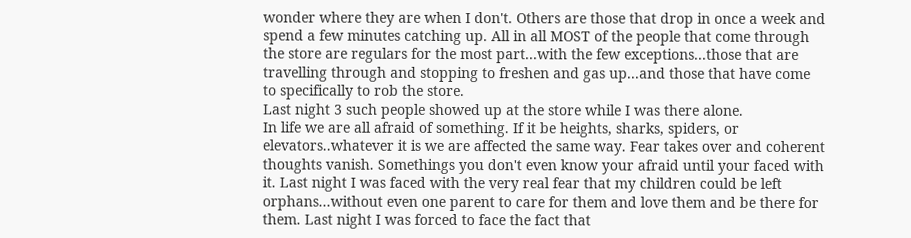wonder where they are when I don't. Others are those that drop in once a week and spend a few minutes catching up. All in all MOST of the people that come through the store are regulars for the most part...with the few exceptions...those that are travelling through and stopping to freshen and gas up...and those that have come to specifically to rob the store.
Last night 3 such people showed up at the store while I was there alone.
In life we are all afraid of something. If it be heights, sharks, spiders, or elevators..whatever it is we are affected the same way. Fear takes over and coherent thoughts vanish. Somethings you don't even know your afraid until your faced with it. Last night I was faced with the very real fear that my children could be left orphans...without even one parent to care for them and love them and be there for them. Last night I was forced to face the fact that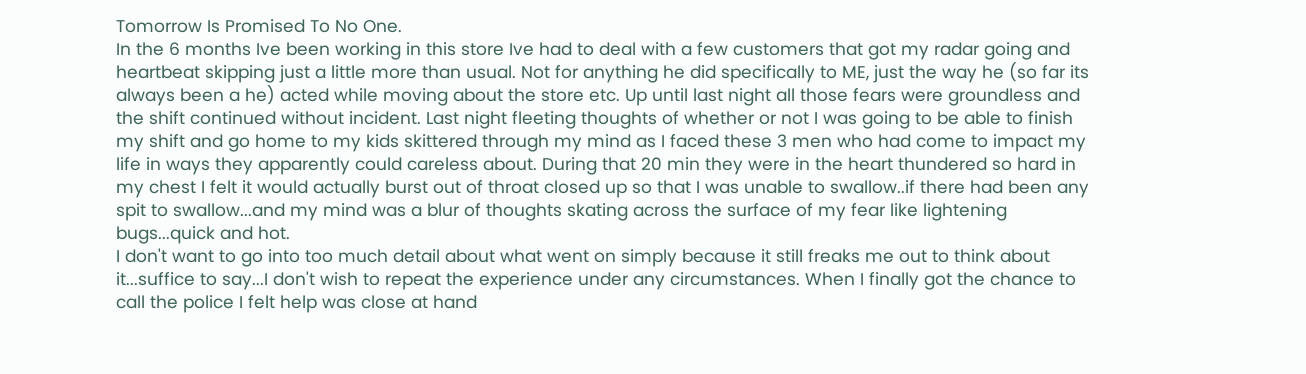Tomorrow Is Promised To No One.
In the 6 months Ive been working in this store Ive had to deal with a few customers that got my radar going and heartbeat skipping just a little more than usual. Not for anything he did specifically to ME, just the way he (so far its always been a he) acted while moving about the store etc. Up until last night all those fears were groundless and the shift continued without incident. Last night fleeting thoughts of whether or not I was going to be able to finish my shift and go home to my kids skittered through my mind as I faced these 3 men who had come to impact my life in ways they apparently could careless about. During that 20 min they were in the heart thundered so hard in my chest I felt it would actually burst out of throat closed up so that I was unable to swallow..if there had been any spit to swallow...and my mind was a blur of thoughts skating across the surface of my fear like lightening bugs...quick and hot.
I don't want to go into too much detail about what went on simply because it still freaks me out to think about it...suffice to say...I don't wish to repeat the experience under any circumstances. When I finally got the chance to call the police I felt help was close at hand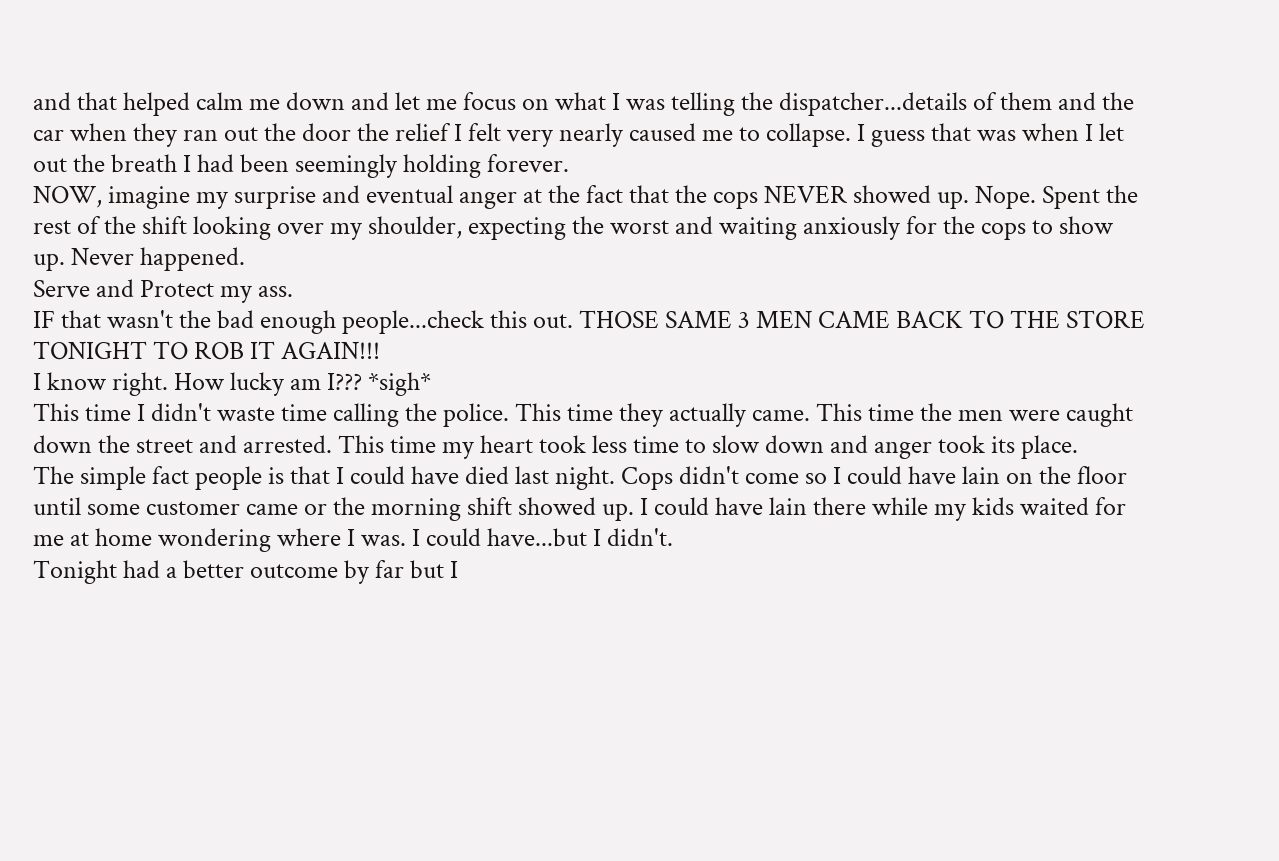and that helped calm me down and let me focus on what I was telling the dispatcher...details of them and the car when they ran out the door the relief I felt very nearly caused me to collapse. I guess that was when I let out the breath I had been seemingly holding forever.
NOW, imagine my surprise and eventual anger at the fact that the cops NEVER showed up. Nope. Spent the rest of the shift looking over my shoulder, expecting the worst and waiting anxiously for the cops to show up. Never happened.
Serve and Protect my ass.
IF that wasn't the bad enough people...check this out. THOSE SAME 3 MEN CAME BACK TO THE STORE TONIGHT TO ROB IT AGAIN!!!
I know right. How lucky am I??? *sigh*
This time I didn't waste time calling the police. This time they actually came. This time the men were caught down the street and arrested. This time my heart took less time to slow down and anger took its place.
The simple fact people is that I could have died last night. Cops didn't come so I could have lain on the floor until some customer came or the morning shift showed up. I could have lain there while my kids waited for me at home wondering where I was. I could have...but I didn't.
Tonight had a better outcome by far but I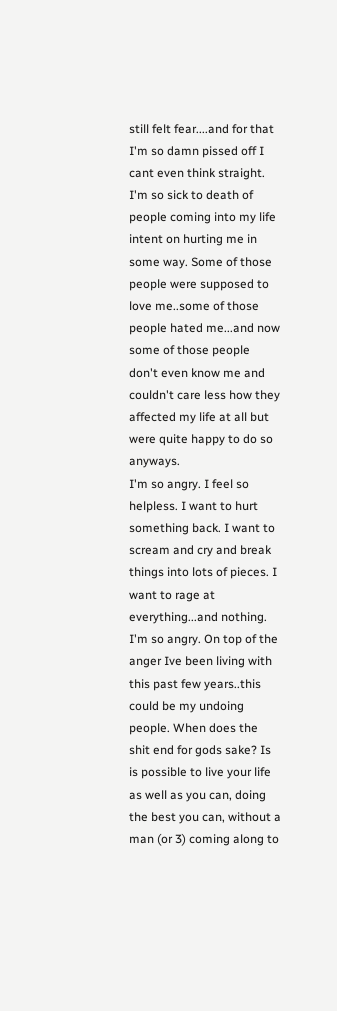still felt fear....and for that I'm so damn pissed off I cant even think straight. I'm so sick to death of people coming into my life intent on hurting me in some way. Some of those people were supposed to love me..some of those people hated me...and now some of those people don't even know me and couldn't care less how they affected my life at all but were quite happy to do so anyways.
I'm so angry. I feel so helpless. I want to hurt something back. I want to scream and cry and break things into lots of pieces. I want to rage at everything...and nothing.
I'm so angry. On top of the anger Ive been living with this past few years..this could be my undoing people. When does the shit end for gods sake? Is is possible to live your life as well as you can, doing the best you can, without a man (or 3) coming along to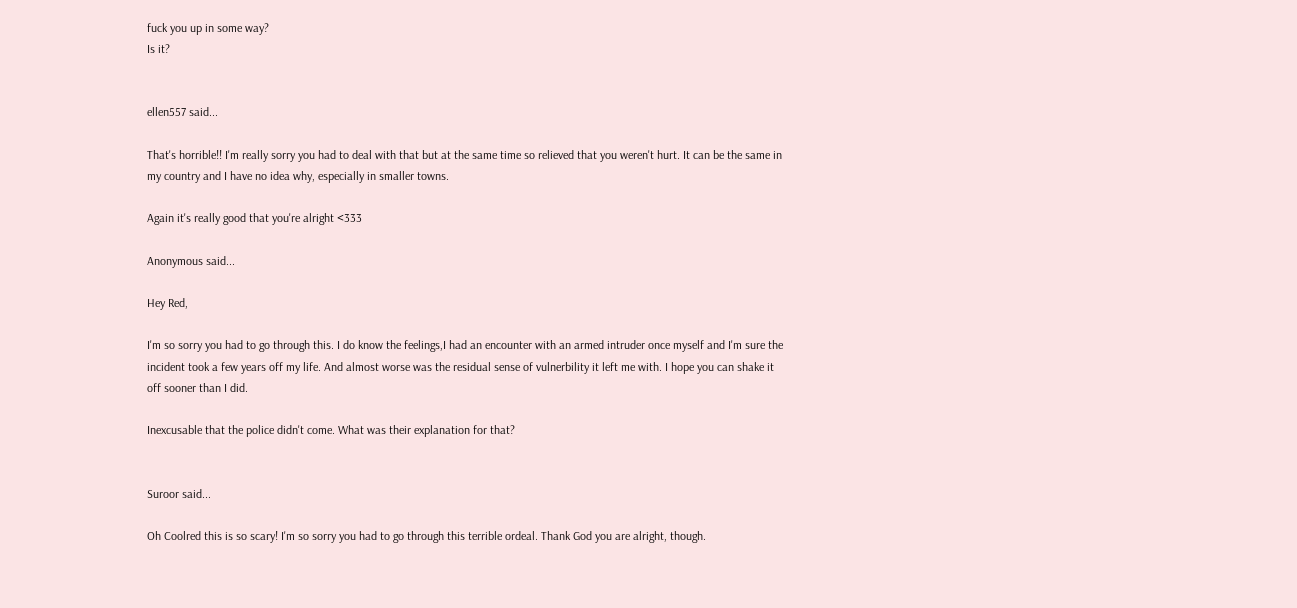fuck you up in some way?
Is it?


ellen557 said...

That's horrible!! I'm really sorry you had to deal with that but at the same time so relieved that you weren't hurt. It can be the same in my country and I have no idea why, especially in smaller towns.

Again it's really good that you're alright <333

Anonymous said...

Hey Red,

I'm so sorry you had to go through this. I do know the feelings,I had an encounter with an armed intruder once myself and I'm sure the incident took a few years off my life. And almost worse was the residual sense of vulnerbility it left me with. I hope you can shake it off sooner than I did.

Inexcusable that the police didn't come. What was their explanation for that?


Suroor said...

Oh Coolred this is so scary! I'm so sorry you had to go through this terrible ordeal. Thank God you are alright, though.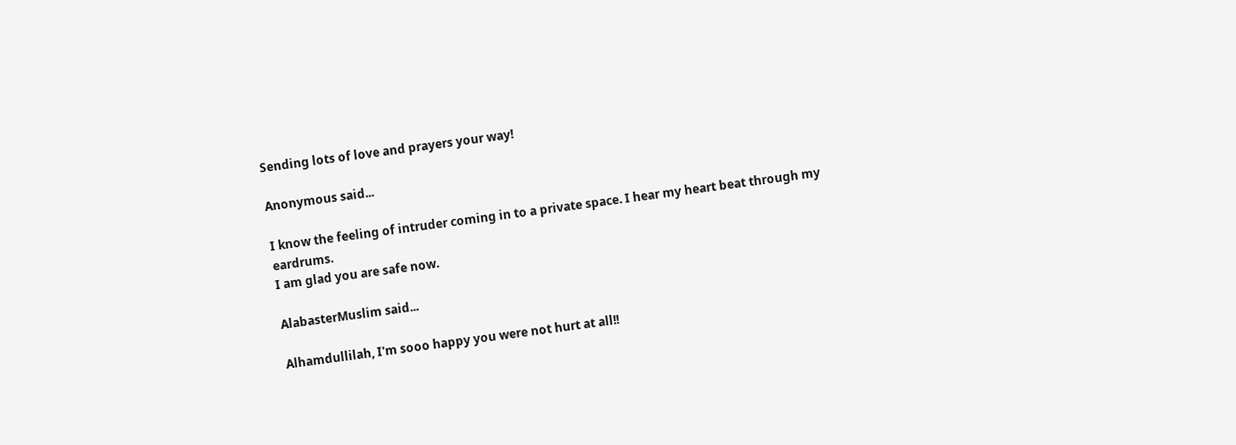Sending lots of love and prayers your way!

Anonymous said...

I know the feeling of intruder coming in to a private space. I hear my heart beat through my eardrums.
I am glad you are safe now.

AlabasterMuslim said...

Alhamdullilah, I'm sooo happy you were not hurt at all!!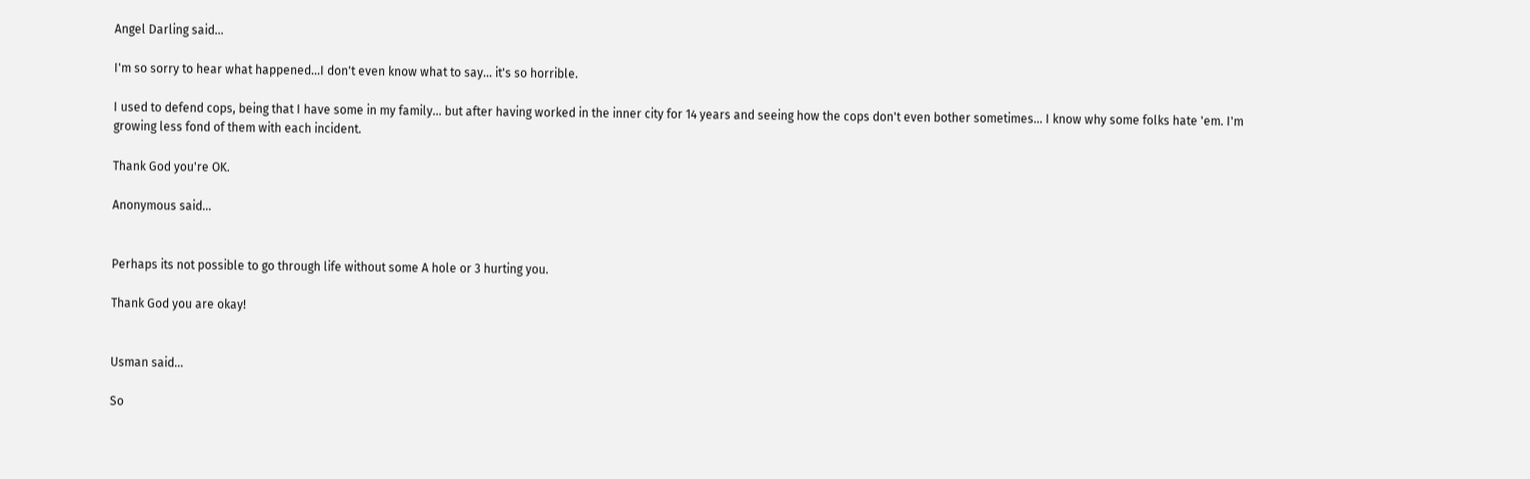Angel Darling said...

I'm so sorry to hear what happened...I don't even know what to say... it's so horrible.

I used to defend cops, being that I have some in my family... but after having worked in the inner city for 14 years and seeing how the cops don't even bother sometimes... I know why some folks hate 'em. I'm growing less fond of them with each incident.

Thank God you're OK.

Anonymous said...


Perhaps its not possible to go through life without some A hole or 3 hurting you.

Thank God you are okay!


Usman said...

So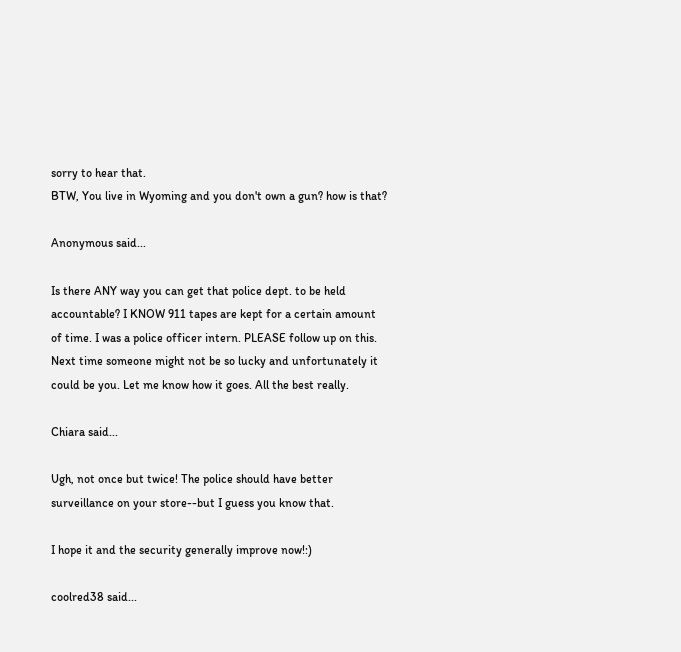sorry to hear that.
BTW, You live in Wyoming and you don't own a gun? how is that?

Anonymous said...

Is there ANY way you can get that police dept. to be held accountable? I KNOW 911 tapes are kept for a certain amount of time. I was a police officer intern. PLEASE follow up on this. Next time someone might not be so lucky and unfortunately it could be you. Let me know how it goes. All the best really.

Chiara said...

Ugh, not once but twice! The police should have better surveillance on your store--but I guess you know that.

I hope it and the security generally improve now!:)

coolred38 said...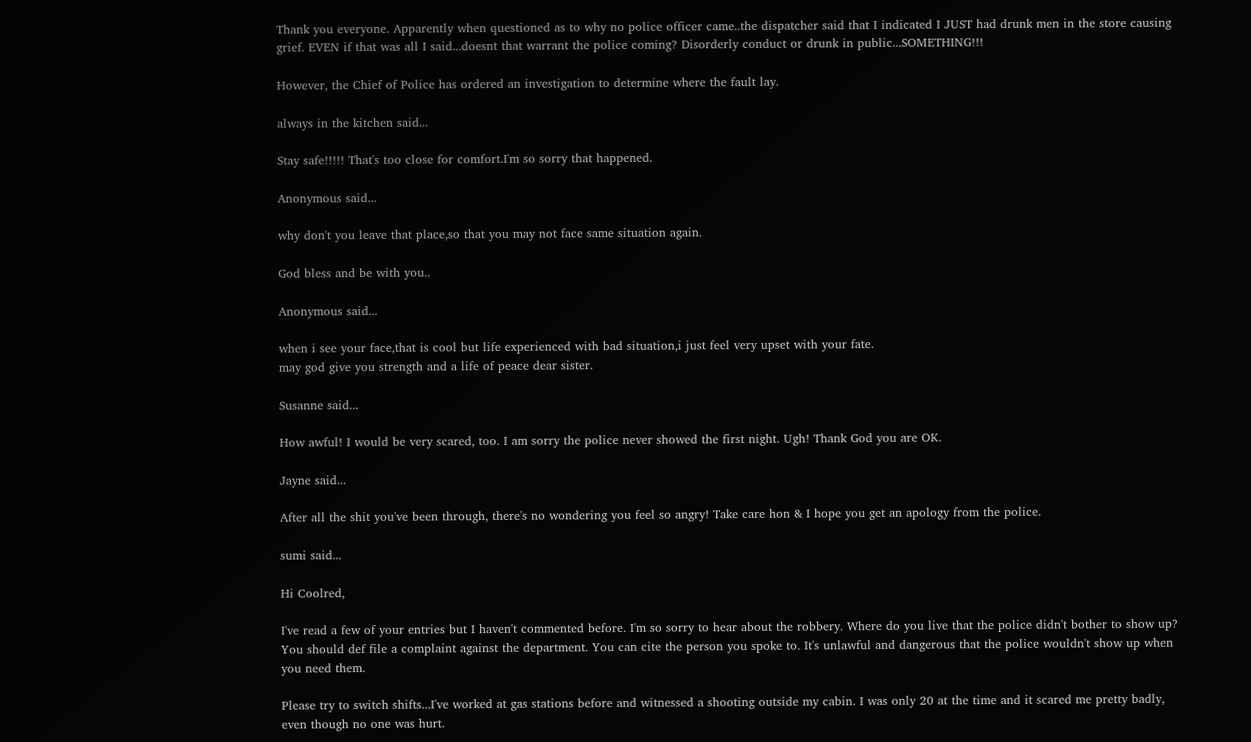Thank you everyone. Apparently when questioned as to why no police officer came..the dispatcher said that I indicated I JUST had drunk men in the store causing grief. EVEN if that was all I said...doesnt that warrant the police coming? Disorderly conduct or drunk in public...SOMETHING!!!

However, the Chief of Police has ordered an investigation to determine where the fault lay.

always in the kitchen said...

Stay safe!!!!! That's too close for comfort.I'm so sorry that happened.

Anonymous said...

why don't you leave that place,so that you may not face same situation again.

God bless and be with you..

Anonymous said...

when i see your face,that is cool but life experienced with bad situation,i just feel very upset with your fate.
may god give you strength and a life of peace dear sister.

Susanne said...

How awful! I would be very scared, too. I am sorry the police never showed the first night. Ugh! Thank God you are OK.

Jayne said...

After all the shit you've been through, there's no wondering you feel so angry! Take care hon & I hope you get an apology from the police.

sumi said...

Hi Coolred,

I've read a few of your entries but I haven't commented before. I'm so sorry to hear about the robbery. Where do you live that the police didn't bother to show up? You should def file a complaint against the department. You can cite the person you spoke to. It's unlawful and dangerous that the police wouldn't show up when you need them.

Please try to switch shifts...I've worked at gas stations before and witnessed a shooting outside my cabin. I was only 20 at the time and it scared me pretty badly, even though no one was hurt.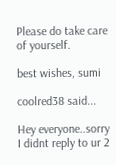Please do take care of yourself.

best wishes, sumi

coolred38 said...

Hey everyone..sorry I didnt reply to ur 2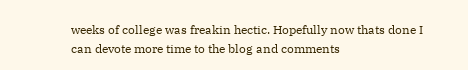weeks of college was freakin hectic. Hopefully now thats done I can devote more time to the blog and comments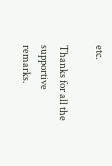etc.

Thanks for all the supportive remarks.